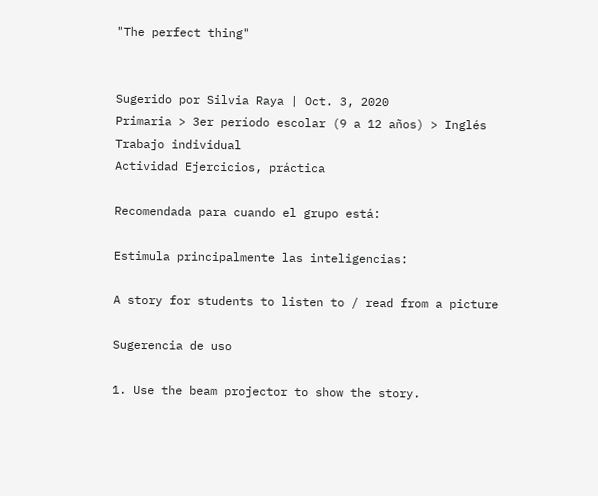"The perfect thing"


Sugerido por Silvia Raya | Oct. 3, 2020
Primaria > 3er período escolar (9 a 12 años) > Inglés
Trabajo individual
Actividad Ejercicios, práctica

Recomendada para cuando el grupo está:

Estimula principalmente las inteligencias:

A story for students to listen to / read from a picture

Sugerencia de uso

1. Use the beam projector to show the story.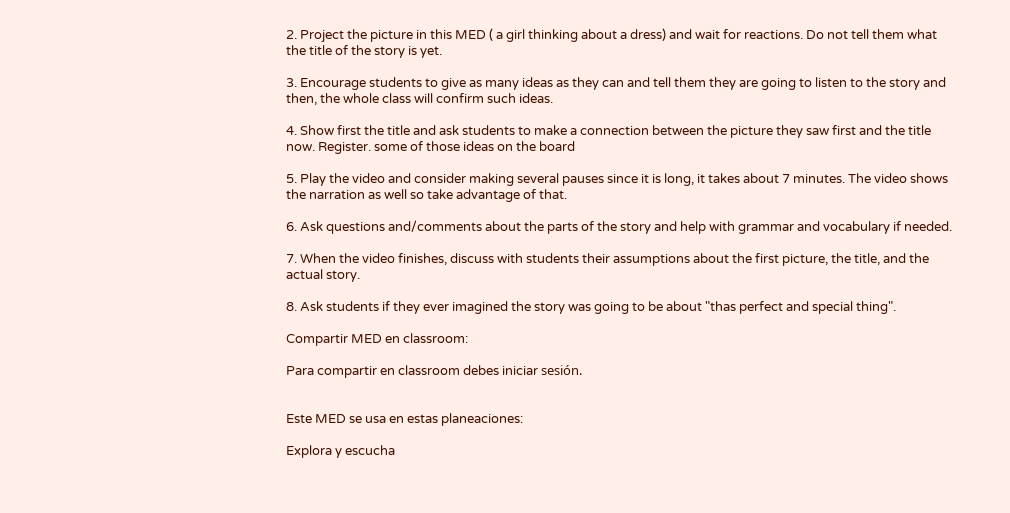2. Project the picture in this MED ( a girl thinking about a dress) and wait for reactions. Do not tell them what the title of the story is yet.

3. Encourage students to give as many ideas as they can and tell them they are going to listen to the story and then, the whole class will confirm such ideas.

4. Show first the title and ask students to make a connection between the picture they saw first and the title now. Register. some of those ideas on the board

5. Play the video and consider making several pauses since it is long, it takes about 7 minutes. The video shows the narration as well so take advantage of that.

6. Ask questions and/comments about the parts of the story and help with grammar and vocabulary if needed.

7. When the video finishes, discuss with students their assumptions about the first picture, the title, and the actual story.

8. Ask students if they ever imagined the story was going to be about "thas perfect and special thing".

Compartir MED en classroom:

Para compartir en classroom debes iniciar sesión.


Este MED se usa en estas planeaciones:

Explora y escucha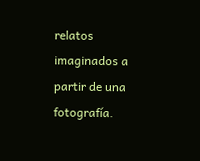relatos imaginados a partir de una fotografía.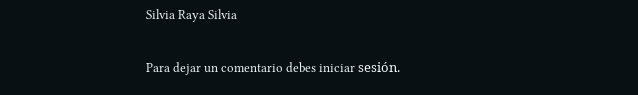Silvia Raya Silvia

Para dejar un comentario debes iniciar sesión.